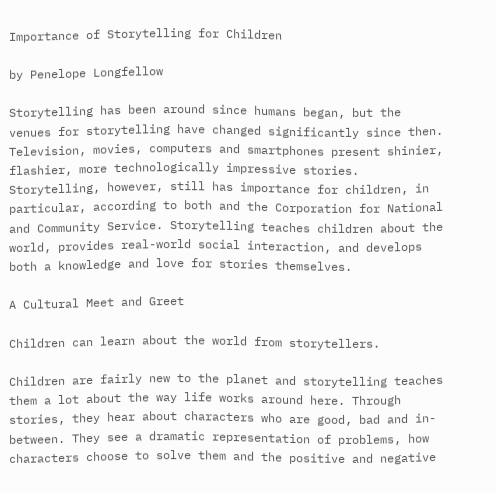Importance of Storytelling for Children

by Penelope Longfellow

Storytelling has been around since humans began, but the venues for storytelling have changed significantly since then. Television, movies, computers and smartphones present shinier, flashier, more technologically impressive stories. Storytelling, however, still has importance for children, in particular, according to both and the Corporation for National and Community Service. Storytelling teaches children about the world, provides real-world social interaction, and develops both a knowledge and love for stories themselves.

A Cultural Meet and Greet

Children can learn about the world from storytellers.

Children are fairly new to the planet and storytelling teaches them a lot about the way life works around here. Through stories, they hear about characters who are good, bad and in-between. They see a dramatic representation of problems, how characters choose to solve them and the positive and negative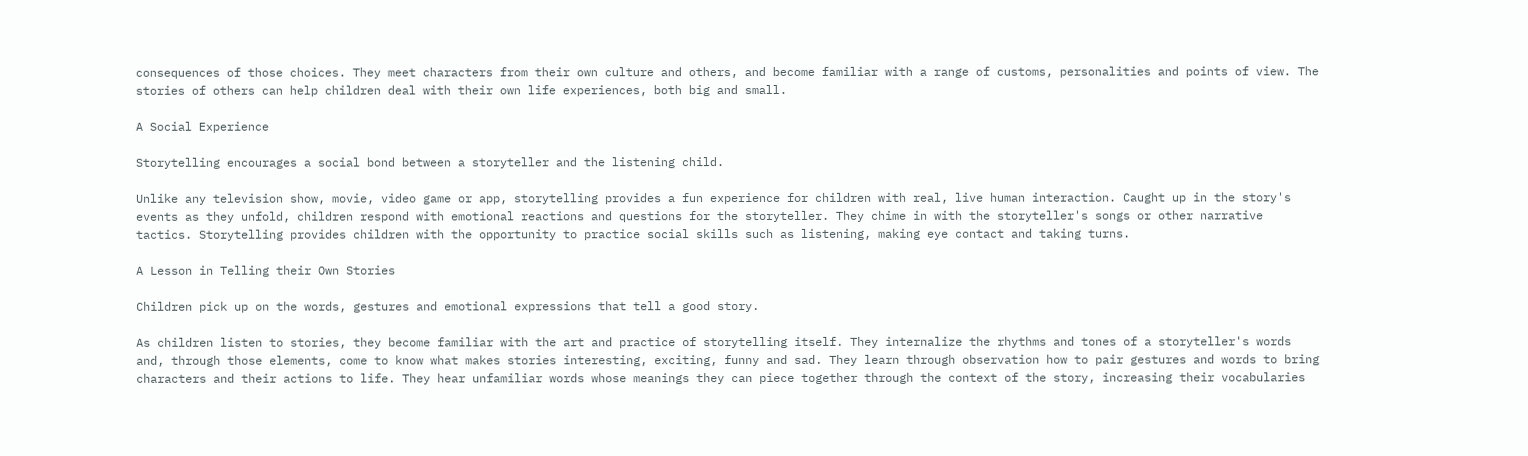consequences of those choices. They meet characters from their own culture and others, and become familiar with a range of customs, personalities and points of view. The stories of others can help children deal with their own life experiences, both big and small.

A Social Experience

Storytelling encourages a social bond between a storyteller and the listening child.

Unlike any television show, movie, video game or app, storytelling provides a fun experience for children with real, live human interaction. Caught up in the story's events as they unfold, children respond with emotional reactions and questions for the storyteller. They chime in with the storyteller's songs or other narrative tactics. Storytelling provides children with the opportunity to practice social skills such as listening, making eye contact and taking turns.

A Lesson in Telling their Own Stories

Children pick up on the words, gestures and emotional expressions that tell a good story.

As children listen to stories, they become familiar with the art and practice of storytelling itself. They internalize the rhythms and tones of a storyteller's words and, through those elements, come to know what makes stories interesting, exciting, funny and sad. They learn through observation how to pair gestures and words to bring characters and their actions to life. They hear unfamiliar words whose meanings they can piece together through the context of the story, increasing their vocabularies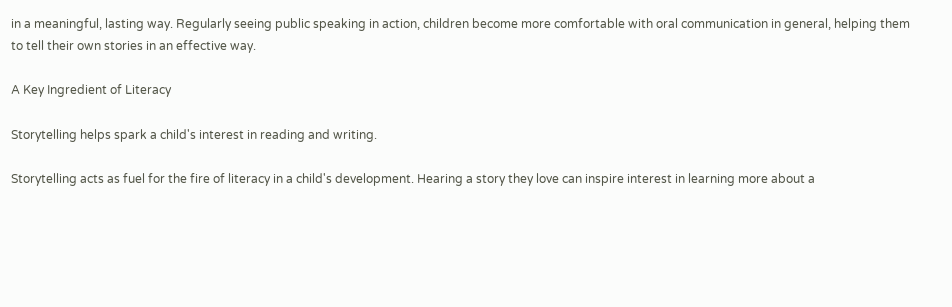in a meaningful, lasting way. Regularly seeing public speaking in action, children become more comfortable with oral communication in general, helping them to tell their own stories in an effective way.

A Key Ingredient of Literacy

Storytelling helps spark a child's interest in reading and writing.

Storytelling acts as fuel for the fire of literacy in a child's development. Hearing a story they love can inspire interest in learning more about a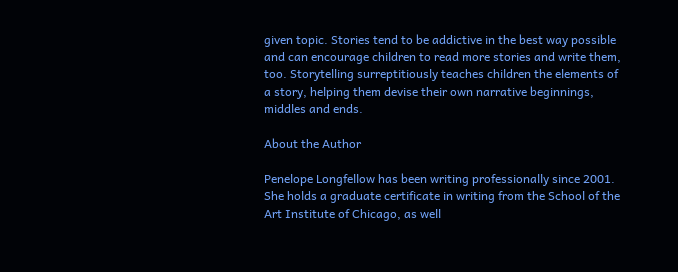given topic. Stories tend to be addictive in the best way possible and can encourage children to read more stories and write them, too. Storytelling surreptitiously teaches children the elements of a story, helping them devise their own narrative beginnings, middles and ends.

About the Author

Penelope Longfellow has been writing professionally since 2001. She holds a graduate certificate in writing from the School of the Art Institute of Chicago, as well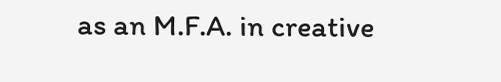as an M.F.A. in creative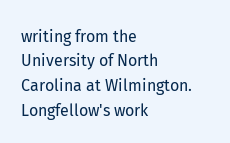writing from the University of North Carolina at Wilmington. Longfellow's work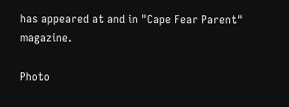has appeared at and in "Cape Fear Parent" magazine.

Photo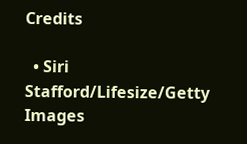Credits

  • Siri Stafford/Lifesize/Getty Images